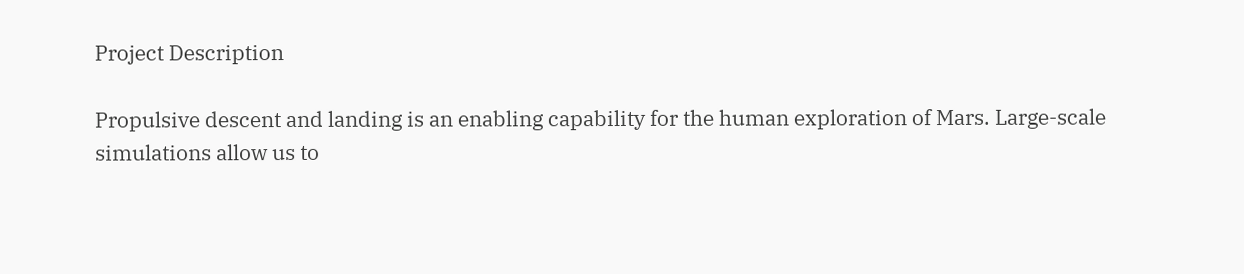Project Description

Propulsive descent and landing is an enabling capability for the human exploration of Mars. Large-scale
simulations allow us to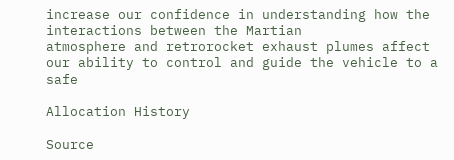increase our confidence in understanding how the interactions between the Martian
atmosphere and retrorocket exhaust plumes affect our ability to control and guide the vehicle to a safe

Allocation History

Source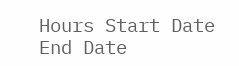Hours Start Date End Date